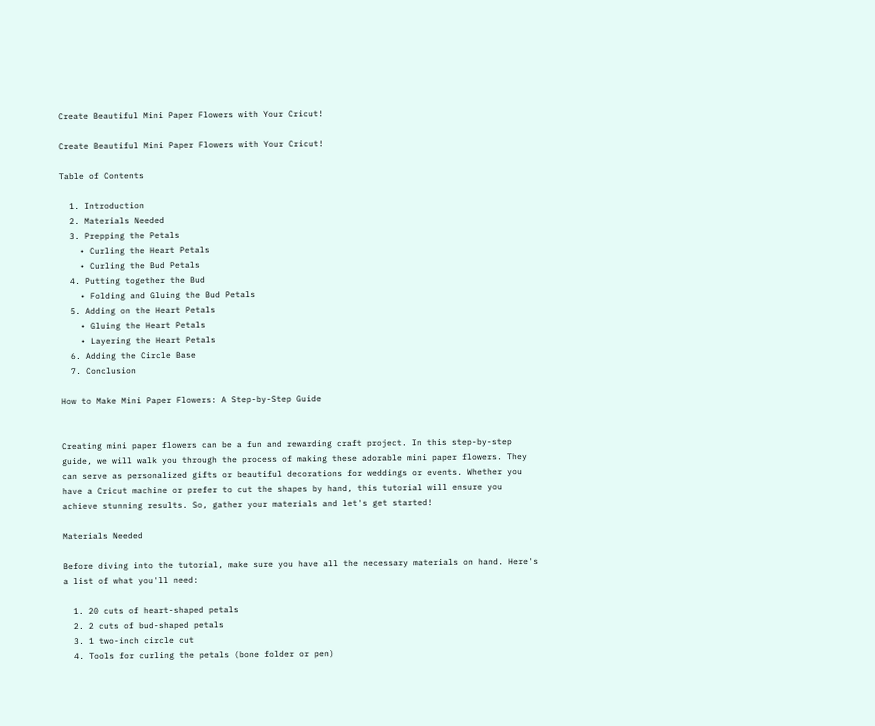Create Beautiful Mini Paper Flowers with Your Cricut!

Create Beautiful Mini Paper Flowers with Your Cricut!

Table of Contents

  1. Introduction
  2. Materials Needed
  3. Prepping the Petals
    • Curling the Heart Petals
    • Curling the Bud Petals
  4. Putting together the Bud
    • Folding and Gluing the Bud Petals
  5. Adding on the Heart Petals
    • Gluing the Heart Petals
    • Layering the Heart Petals
  6. Adding the Circle Base
  7. Conclusion

How to Make Mini Paper Flowers: A Step-by-Step Guide


Creating mini paper flowers can be a fun and rewarding craft project. In this step-by-step guide, we will walk you through the process of making these adorable mini paper flowers. They can serve as personalized gifts or beautiful decorations for weddings or events. Whether you have a Cricut machine or prefer to cut the shapes by hand, this tutorial will ensure you achieve stunning results. So, gather your materials and let's get started!

Materials Needed

Before diving into the tutorial, make sure you have all the necessary materials on hand. Here's a list of what you'll need:

  1. 20 cuts of heart-shaped petals
  2. 2 cuts of bud-shaped petals
  3. 1 two-inch circle cut
  4. Tools for curling the petals (bone folder or pen)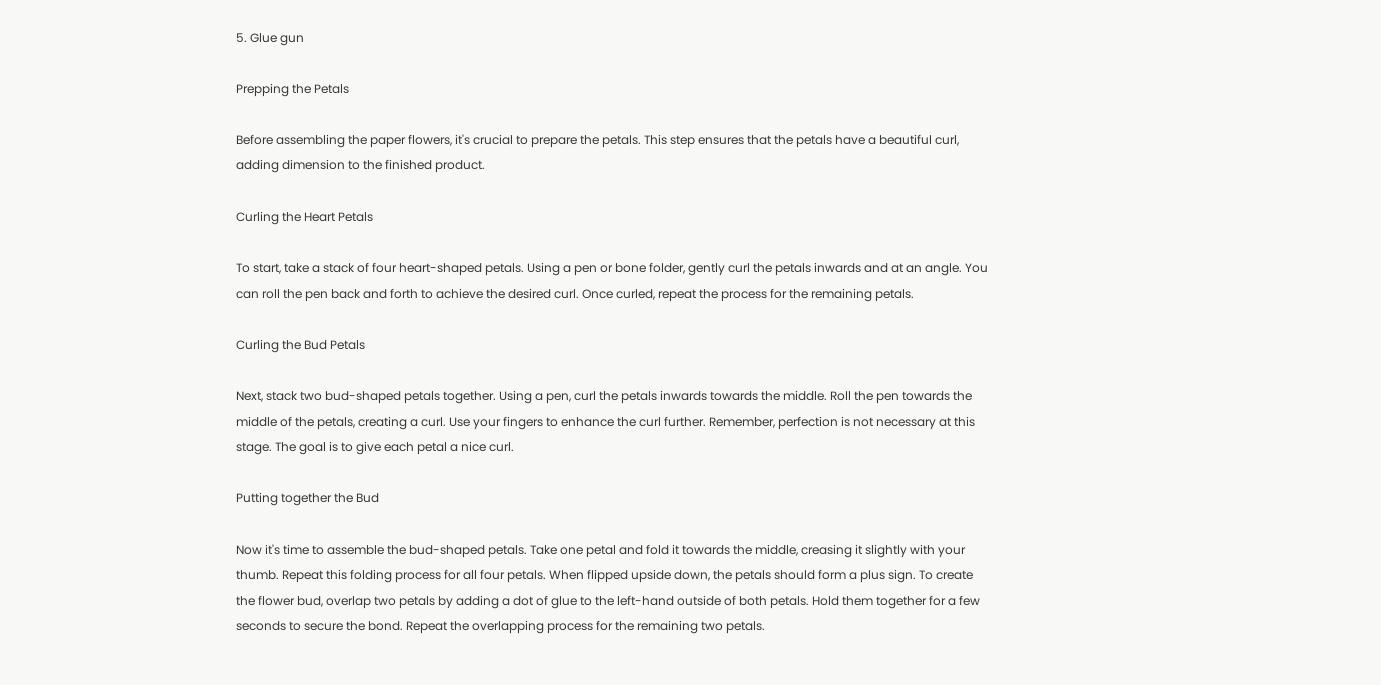5. Glue gun

Prepping the Petals

Before assembling the paper flowers, it's crucial to prepare the petals. This step ensures that the petals have a beautiful curl, adding dimension to the finished product.

Curling the Heart Petals

To start, take a stack of four heart-shaped petals. Using a pen or bone folder, gently curl the petals inwards and at an angle. You can roll the pen back and forth to achieve the desired curl. Once curled, repeat the process for the remaining petals.

Curling the Bud Petals

Next, stack two bud-shaped petals together. Using a pen, curl the petals inwards towards the middle. Roll the pen towards the middle of the petals, creating a curl. Use your fingers to enhance the curl further. Remember, perfection is not necessary at this stage. The goal is to give each petal a nice curl.

Putting together the Bud

Now it's time to assemble the bud-shaped petals. Take one petal and fold it towards the middle, creasing it slightly with your thumb. Repeat this folding process for all four petals. When flipped upside down, the petals should form a plus sign. To create the flower bud, overlap two petals by adding a dot of glue to the left-hand outside of both petals. Hold them together for a few seconds to secure the bond. Repeat the overlapping process for the remaining two petals.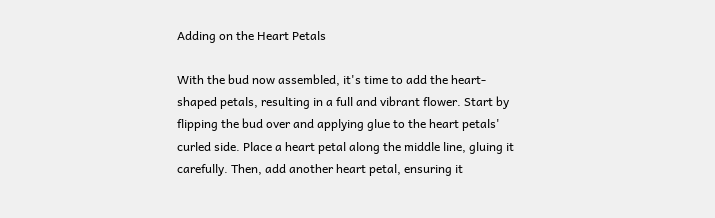Adding on the Heart Petals

With the bud now assembled, it's time to add the heart-shaped petals, resulting in a full and vibrant flower. Start by flipping the bud over and applying glue to the heart petals' curled side. Place a heart petal along the middle line, gluing it carefully. Then, add another heart petal, ensuring it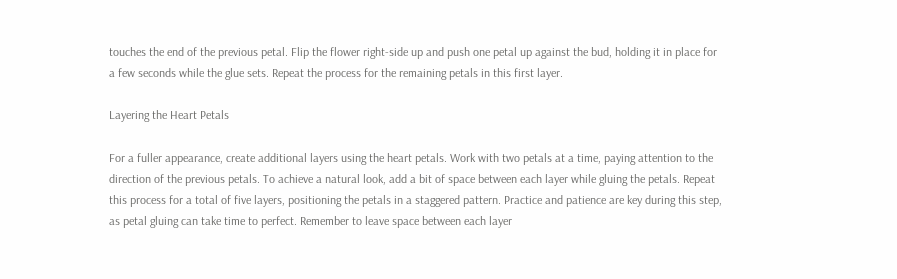touches the end of the previous petal. Flip the flower right-side up and push one petal up against the bud, holding it in place for a few seconds while the glue sets. Repeat the process for the remaining petals in this first layer.

Layering the Heart Petals

For a fuller appearance, create additional layers using the heart petals. Work with two petals at a time, paying attention to the direction of the previous petals. To achieve a natural look, add a bit of space between each layer while gluing the petals. Repeat this process for a total of five layers, positioning the petals in a staggered pattern. Practice and patience are key during this step, as petal gluing can take time to perfect. Remember to leave space between each layer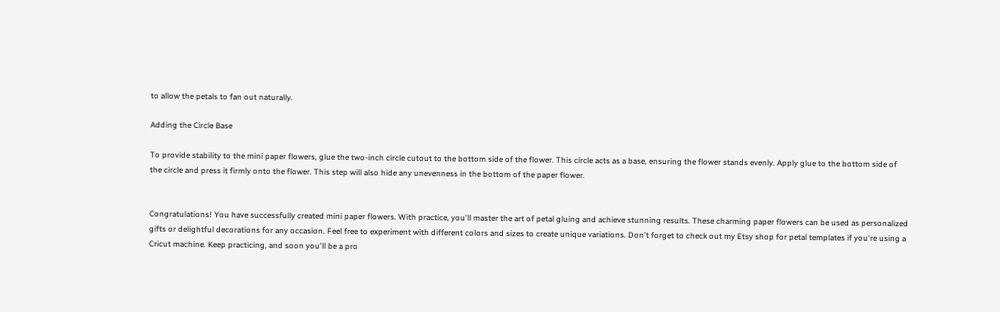to allow the petals to fan out naturally.

Adding the Circle Base

To provide stability to the mini paper flowers, glue the two-inch circle cutout to the bottom side of the flower. This circle acts as a base, ensuring the flower stands evenly. Apply glue to the bottom side of the circle and press it firmly onto the flower. This step will also hide any unevenness in the bottom of the paper flower.


Congratulations! You have successfully created mini paper flowers. With practice, you'll master the art of petal gluing and achieve stunning results. These charming paper flowers can be used as personalized gifts or delightful decorations for any occasion. Feel free to experiment with different colors and sizes to create unique variations. Don't forget to check out my Etsy shop for petal templates if you're using a Cricut machine. Keep practicing, and soon you'll be a pro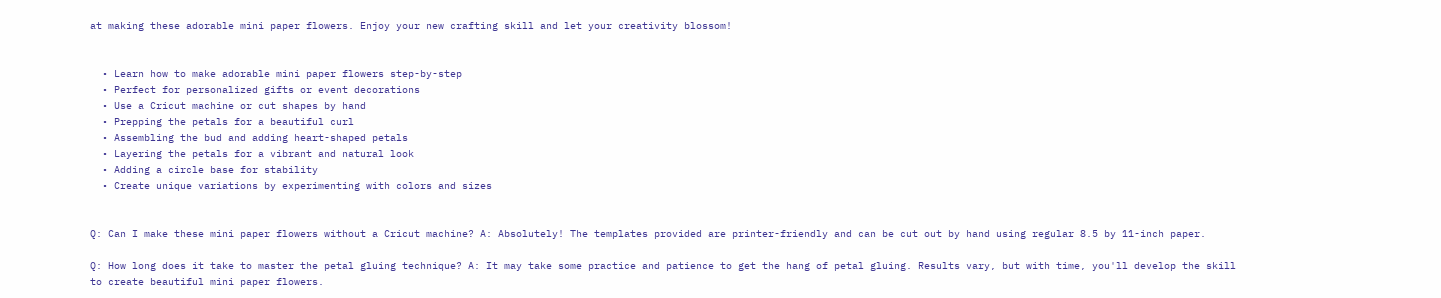at making these adorable mini paper flowers. Enjoy your new crafting skill and let your creativity blossom!


  • Learn how to make adorable mini paper flowers step-by-step
  • Perfect for personalized gifts or event decorations
  • Use a Cricut machine or cut shapes by hand
  • Prepping the petals for a beautiful curl
  • Assembling the bud and adding heart-shaped petals
  • Layering the petals for a vibrant and natural look
  • Adding a circle base for stability
  • Create unique variations by experimenting with colors and sizes


Q: Can I make these mini paper flowers without a Cricut machine? A: Absolutely! The templates provided are printer-friendly and can be cut out by hand using regular 8.5 by 11-inch paper.

Q: How long does it take to master the petal gluing technique? A: It may take some practice and patience to get the hang of petal gluing. Results vary, but with time, you'll develop the skill to create beautiful mini paper flowers.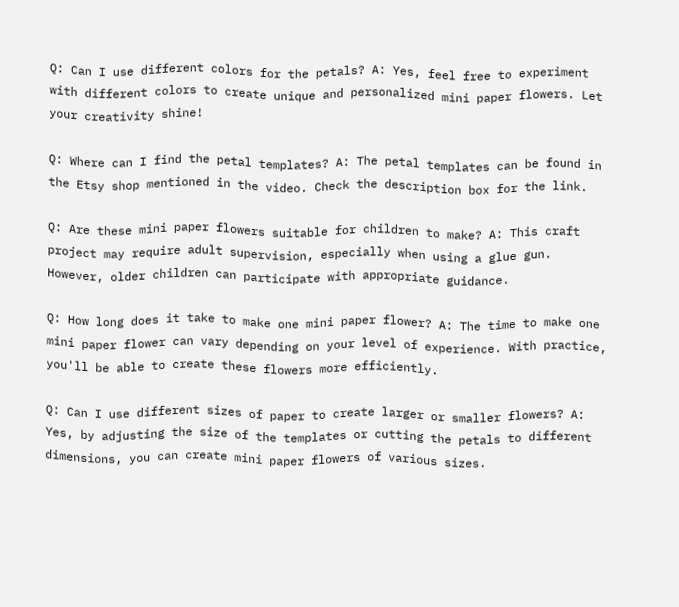Q: Can I use different colors for the petals? A: Yes, feel free to experiment with different colors to create unique and personalized mini paper flowers. Let your creativity shine!

Q: Where can I find the petal templates? A: The petal templates can be found in the Etsy shop mentioned in the video. Check the description box for the link.

Q: Are these mini paper flowers suitable for children to make? A: This craft project may require adult supervision, especially when using a glue gun. However, older children can participate with appropriate guidance.

Q: How long does it take to make one mini paper flower? A: The time to make one mini paper flower can vary depending on your level of experience. With practice, you'll be able to create these flowers more efficiently.

Q: Can I use different sizes of paper to create larger or smaller flowers? A: Yes, by adjusting the size of the templates or cutting the petals to different dimensions, you can create mini paper flowers of various sizes.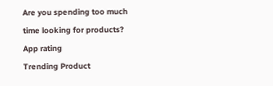Are you spending too much time looking for products?
App rating
Trending Product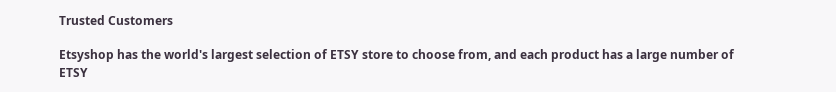Trusted Customers

Etsyshop has the world's largest selection of ETSY store to choose from, and each product has a large number of ETSY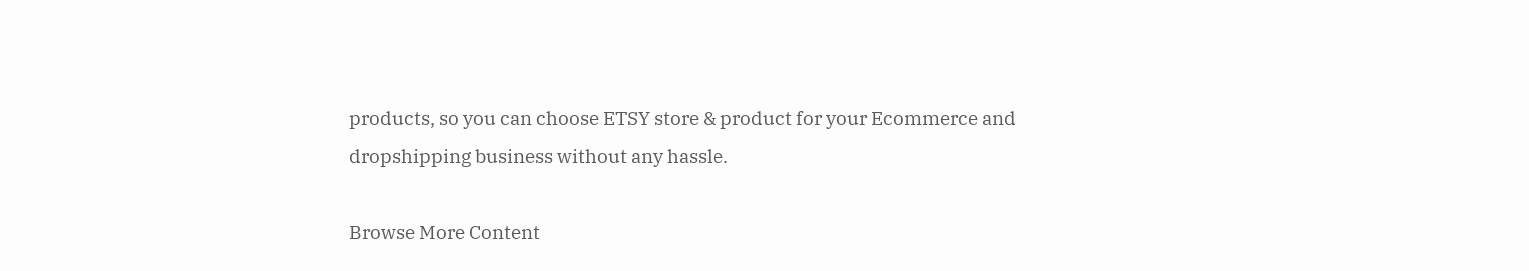products, so you can choose ETSY store & product for your Ecommerce and dropshipping business without any hassle.

Browse More Content